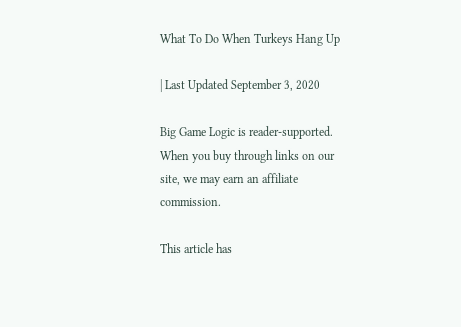What To Do When Turkeys Hang Up

| Last Updated September 3, 2020

Big Game Logic is reader-supported. When you buy through links on our site, we may earn an affiliate commission.

This article has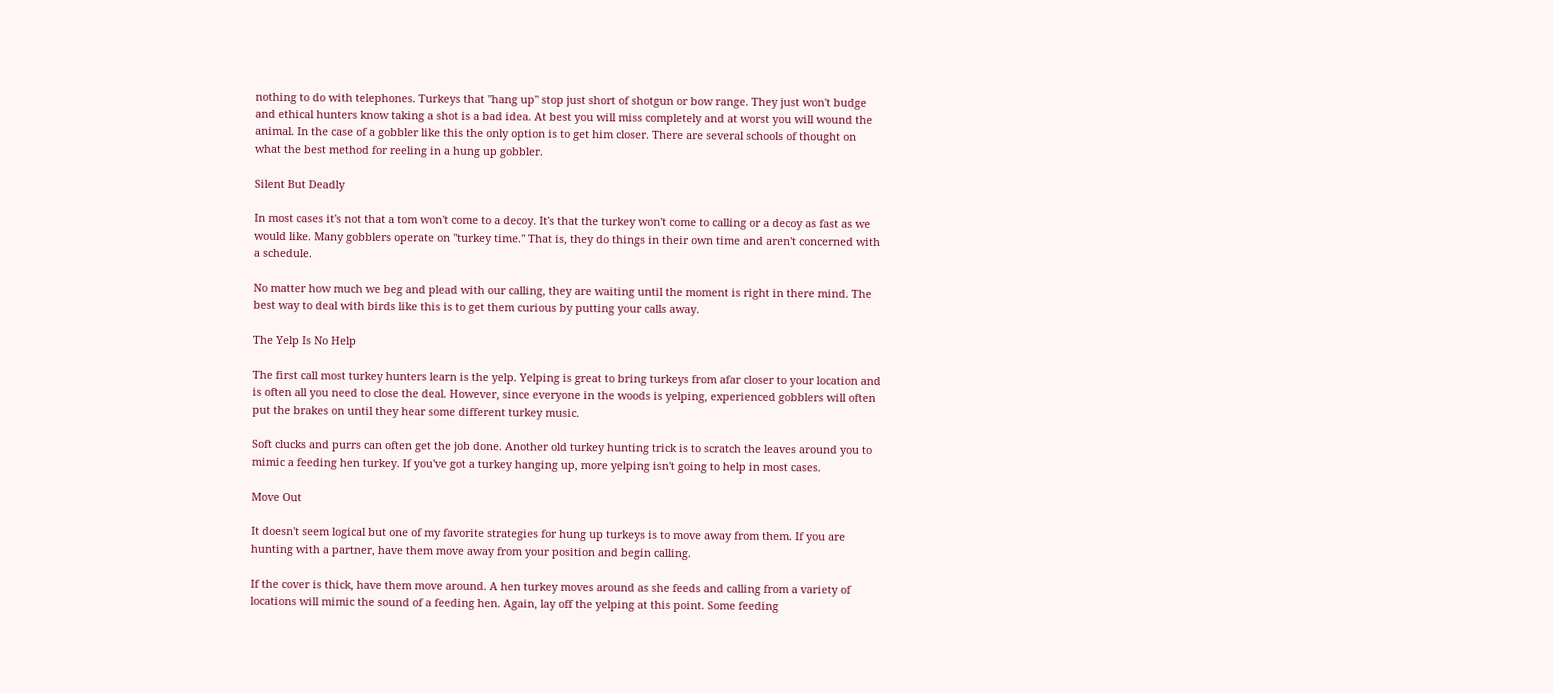nothing to do with telephones. Turkeys that "hang up" stop just short of shotgun or bow range. They just won't budge and ethical hunters know taking a shot is a bad idea. At best you will miss completely and at worst you will wound the animal. In the case of a gobbler like this the only option is to get him closer. There are several schools of thought on what the best method for reeling in a hung up gobbler.

Silent But Deadly

In most cases it's not that a tom won't come to a decoy. It's that the turkey won't come to calling or a decoy as fast as we would like. Many gobblers operate on "turkey time." That is, they do things in their own time and aren't concerned with a schedule.

No matter how much we beg and plead with our calling, they are waiting until the moment is right in there mind. The best way to deal with birds like this is to get them curious by putting your calls away.

The Yelp Is No Help

The first call most turkey hunters learn is the yelp. Yelping is great to bring turkeys from afar closer to your location and is often all you need to close the deal. However, since everyone in the woods is yelping, experienced gobblers will often put the brakes on until they hear some different turkey music.

Soft clucks and purrs can often get the job done. Another old turkey hunting trick is to scratch the leaves around you to mimic a feeding hen turkey. If you've got a turkey hanging up, more yelping isn't going to help in most cases.

Move Out

It doesn't seem logical but one of my favorite strategies for hung up turkeys is to move away from them. If you are hunting with a partner, have them move away from your position and begin calling.

If the cover is thick, have them move around. A hen turkey moves around as she feeds and calling from a variety of locations will mimic the sound of a feeding hen. Again, lay off the yelping at this point. Some feeding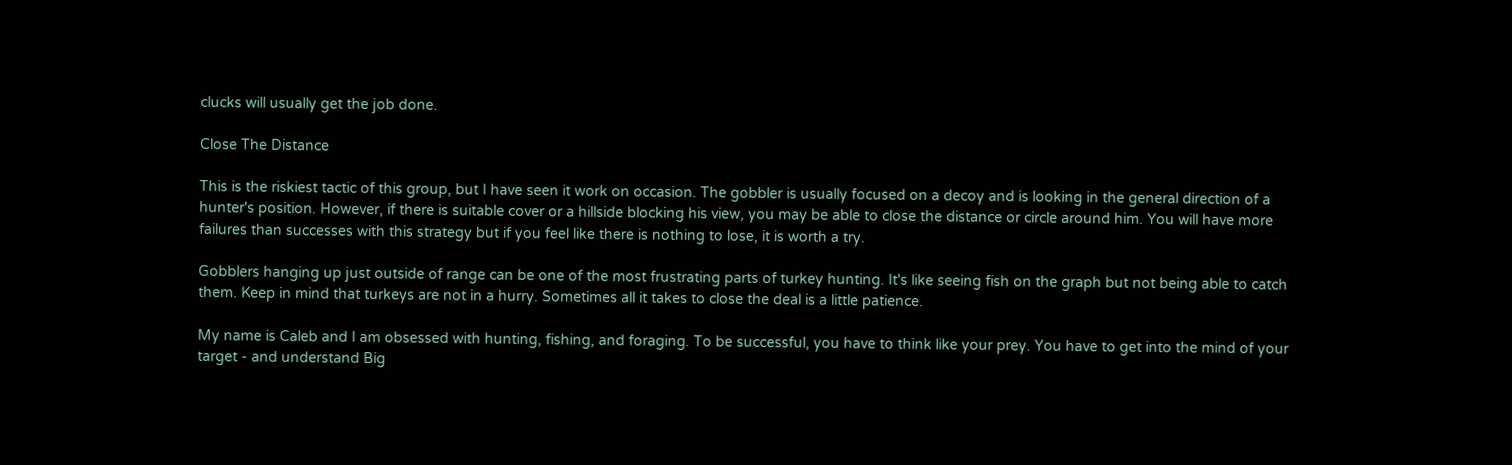clucks will usually get the job done.

Close The Distance

This is the riskiest tactic of this group, but I have seen it work on occasion. The gobbler is usually focused on a decoy and is looking in the general direction of a hunter's position. However, if there is suitable cover or a hillside blocking his view, you may be able to close the distance or circle around him. You will have more failures than successes with this strategy but if you feel like there is nothing to lose, it is worth a try.

Gobblers hanging up just outside of range can be one of the most frustrating parts of turkey hunting. It's like seeing fish on the graph but not being able to catch them. Keep in mind that turkeys are not in a hurry. Sometimes all it takes to close the deal is a little patience.

My name is Caleb and I am obsessed with hunting, fishing, and foraging. To be successful, you have to think like your prey. You have to get into the mind of your target - and understand Big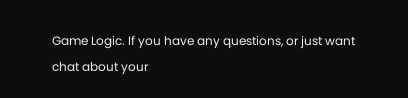Game Logic. If you have any questions, or just want chat about your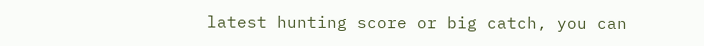latest hunting score or big catch, you can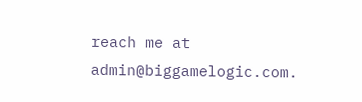reach me at admin@biggamelogic.com.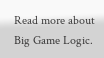Read more about Big Game Logic.